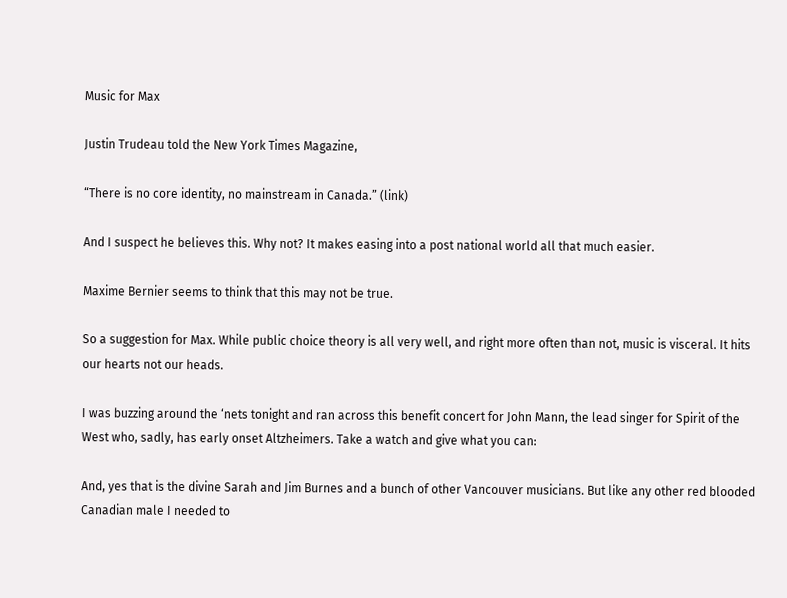Music for Max

Justin Trudeau told the New York Times Magazine,

“There is no core identity, no mainstream in Canada.” (link)

And I suspect he believes this. Why not? It makes easing into a post national world all that much easier.

Maxime Bernier seems to think that this may not be true.

So a suggestion for Max. While public choice theory is all very well, and right more often than not, music is visceral. It hits our hearts not our heads.

I was buzzing around the ‘nets tonight and ran across this benefit concert for John Mann, the lead singer for Spirit of the West who, sadly, has early onset Altzheimers. Take a watch and give what you can:

And, yes that is the divine Sarah and Jim Burnes and a bunch of other Vancouver musicians. But like any other red blooded Canadian male I needed to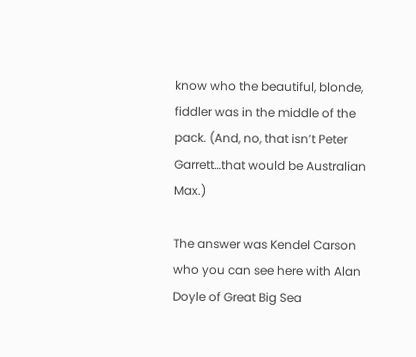know who the beautiful, blonde, fiddler was in the middle of the pack. (And, no, that isn’t Peter Garrett…that would be Australian Max.)

The answer was Kendel Carson who you can see here with Alan Doyle of Great Big Sea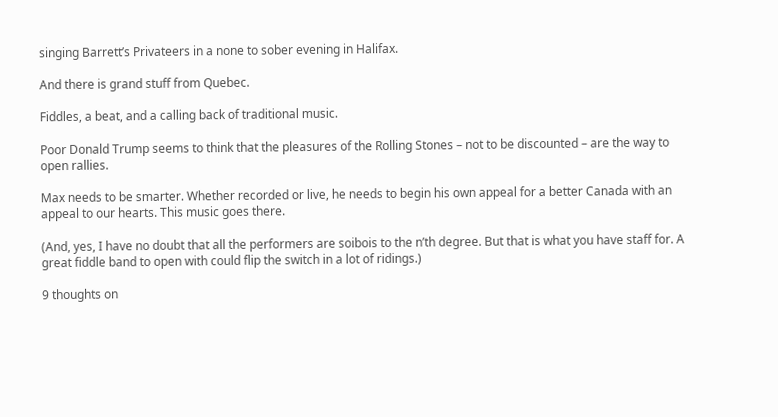singing Barrett’s Privateers in a none to sober evening in Halifax.

And there is grand stuff from Quebec.

Fiddles, a beat, and a calling back of traditional music.

Poor Donald Trump seems to think that the pleasures of the Rolling Stones – not to be discounted – are the way to open rallies.

Max needs to be smarter. Whether recorded or live, he needs to begin his own appeal for a better Canada with an appeal to our hearts. This music goes there.

(And, yes, I have no doubt that all the performers are soibois to the n’th degree. But that is what you have staff for. A great fiddle band to open with could flip the switch in a lot of ridings.)

9 thoughts on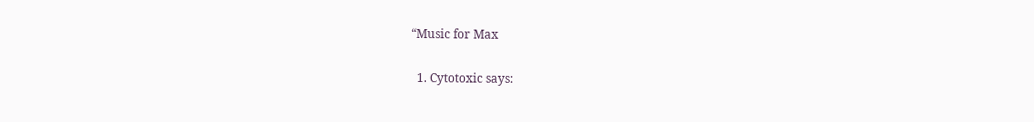“Music for Max

  1. Cytotoxic says: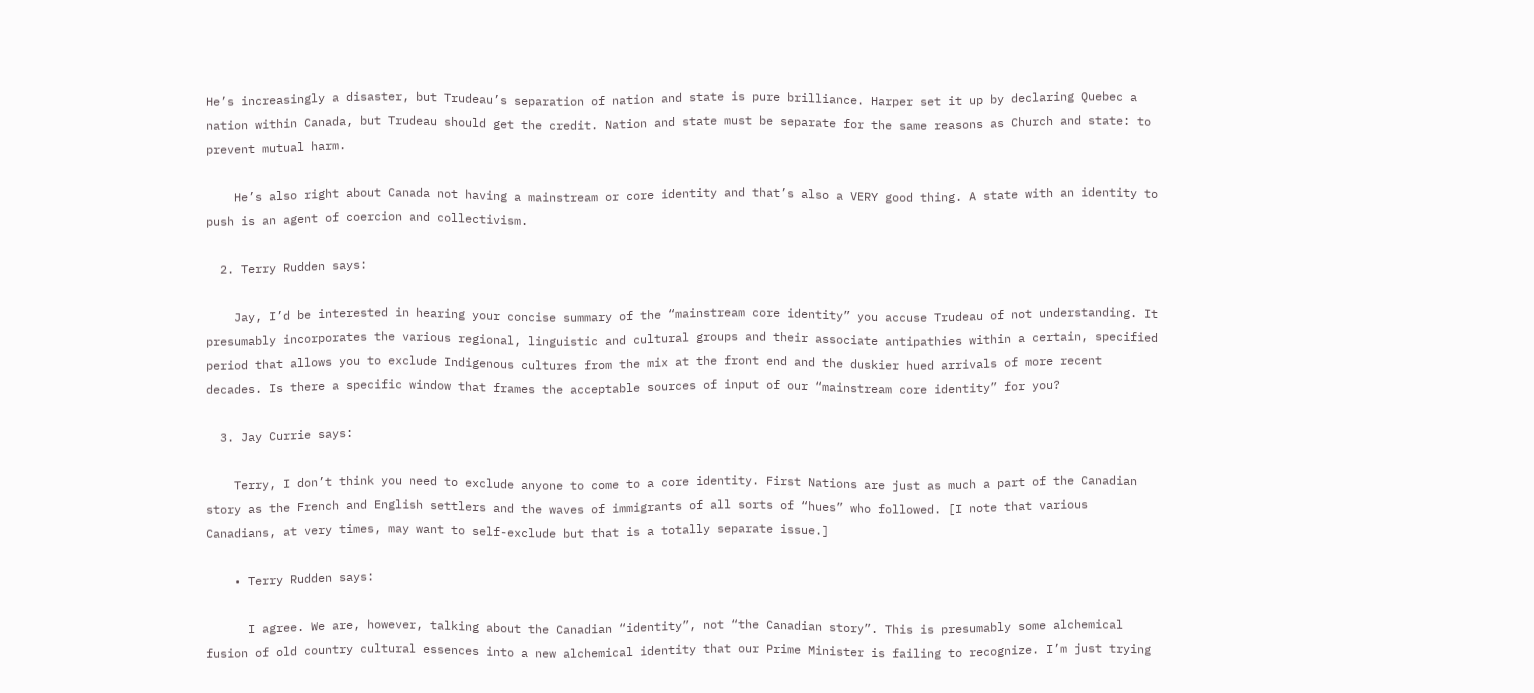He’s increasingly a disaster, but Trudeau’s separation of nation and state is pure brilliance. Harper set it up by declaring Quebec a nation within Canada, but Trudeau should get the credit. Nation and state must be separate for the same reasons as Church and state: to prevent mutual harm.

    He’s also right about Canada not having a mainstream or core identity and that’s also a VERY good thing. A state with an identity to push is an agent of coercion and collectivism.

  2. Terry Rudden says:

    Jay, I’d be interested in hearing your concise summary of the “mainstream core identity” you accuse Trudeau of not understanding. It presumably incorporates the various regional, linguistic and cultural groups and their associate antipathies within a certain, specified period that allows you to exclude Indigenous cultures from the mix at the front end and the duskier hued arrivals of more recent decades. Is there a specific window that frames the acceptable sources of input of our “mainstream core identity” for you?

  3. Jay Currie says:

    Terry, I don’t think you need to exclude anyone to come to a core identity. First Nations are just as much a part of the Canadian story as the French and English settlers and the waves of immigrants of all sorts of “hues” who followed. [I note that various Canadians, at very times, may want to self-exclude but that is a totally separate issue.]

    • Terry Rudden says:

      I agree. We are, however, talking about the Canadian “identity”, not “the Canadian story”. This is presumably some alchemical fusion of old country cultural essences into a new alchemical identity that our Prime Minister is failing to recognize. I’m just trying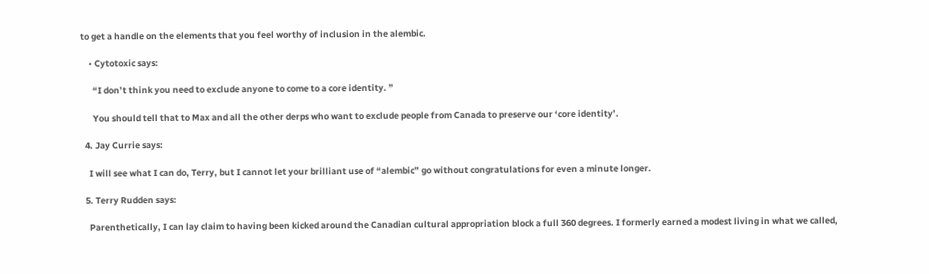to get a handle on the elements that you feel worthy of inclusion in the alembic.

    • Cytotoxic says:

      “I don’t think you need to exclude anyone to come to a core identity. ”

      You should tell that to Max and all the other derps who want to exclude people from Canada to preserve our ‘core identity’.

  4. Jay Currie says:

    I will see what I can do, Terry, but I cannot let your brilliant use of “alembic” go without congratulations for even a minute longer.

  5. Terry Rudden says:

    Parenthetically, I can lay claim to having been kicked around the Canadian cultural appropriation block a full 360 degrees. I formerly earned a modest living in what we called,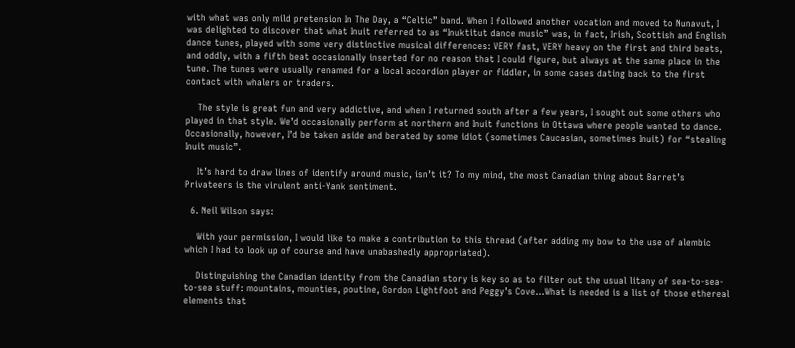with what was only mild pretension In The Day, a “Celtic” band. When I followed another vocation and moved to Nunavut, I was delighted to discover that what Inuit referred to as “Inuktitut dance music” was, in fact, Irish, Scottish and English dance tunes, played with some very distinctive musical differences: VERY fast, VERY heavy on the first and third beats, and oddly, with a fifth beat occasionally inserted for no reason that I could figure, but always at the same place in the tune. The tunes were usually renamed for a local accordion player or fiddler, in some cases dating back to the first contact with whalers or traders.

    The style is great fun and very addictive, and when I returned south after a few years, I sought out some others who played in that style. We’d occasionally perform at northern and Inuit functions in Ottawa where people wanted to dance. Occasionally, however, I’d be taken aside and berated by some idiot (sometimes Caucasian, sometimes Inuit) for “stealing Inuit music”.

    It’s hard to draw lines of identify around music, isn’t it? To my mind, the most Canadian thing about Barret’s Privateers is the virulent anti-Yank sentiment.

  6. Neil Wilson says:

    With your permission, I would like to make a contribution to this thread (after adding my bow to the use of alembic which I had to look up of course and have unabashedly appropriated).

    Distinguishing the Canadian identity from the Canadian story is key so as to filter out the usual litany of sea-to-sea-to-sea stuff: mountains, mounties, poutine, Gordon Lightfoot and Peggy’s Cove…What is needed is a list of those ethereal elements that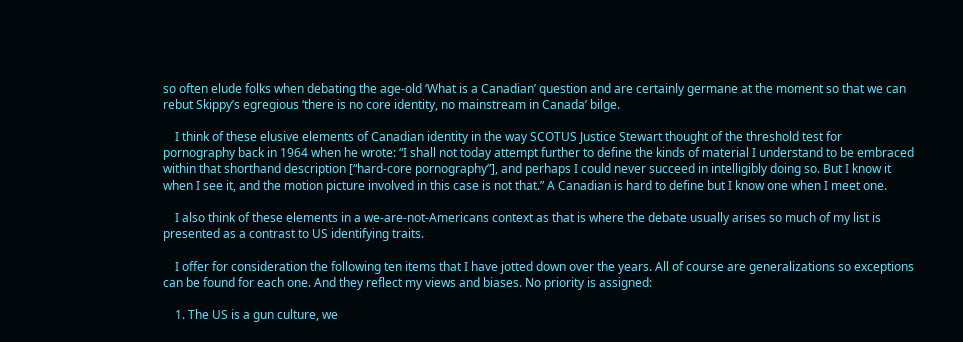so often elude folks when debating the age-old ‘What is a Canadian’ question and are certainly germane at the moment so that we can rebut Skippy’s egregious ‘there is no core identity, no mainstream in Canada’ bilge.

    I think of these elusive elements of Canadian identity in the way SCOTUS Justice Stewart thought of the threshold test for pornography back in 1964 when he wrote: “I shall not today attempt further to define the kinds of material I understand to be embraced within that shorthand description [“hard-core pornography”], and perhaps I could never succeed in intelligibly doing so. But I know it when I see it, and the motion picture involved in this case is not that.” A Canadian is hard to define but I know one when I meet one.

    I also think of these elements in a we-are-not-Americans context as that is where the debate usually arises so much of my list is presented as a contrast to US identifying traits.

    I offer for consideration the following ten items that I have jotted down over the years. All of course are generalizations so exceptions can be found for each one. And they reflect my views and biases. No priority is assigned:

    1. The US is a gun culture, we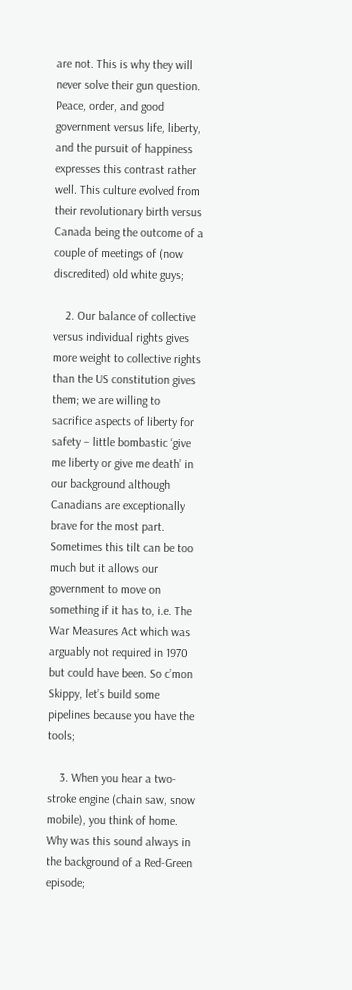are not. This is why they will never solve their gun question. Peace, order, and good government versus life, liberty, and the pursuit of happiness expresses this contrast rather well. This culture evolved from their revolutionary birth versus Canada being the outcome of a couple of meetings of (now discredited) old white guys;

    2. Our balance of collective versus individual rights gives more weight to collective rights than the US constitution gives them; we are willing to sacrifice aspects of liberty for safety – little bombastic ‘give me liberty or give me death’ in our background although Canadians are exceptionally brave for the most part. Sometimes this tilt can be too much but it allows our government to move on something if it has to, i.e. The War Measures Act which was arguably not required in 1970 but could have been. So c’mon Skippy, let’s build some pipelines because you have the tools;

    3. When you hear a two-stroke engine (chain saw, snow mobile), you think of home. Why was this sound always in the background of a Red-Green episode;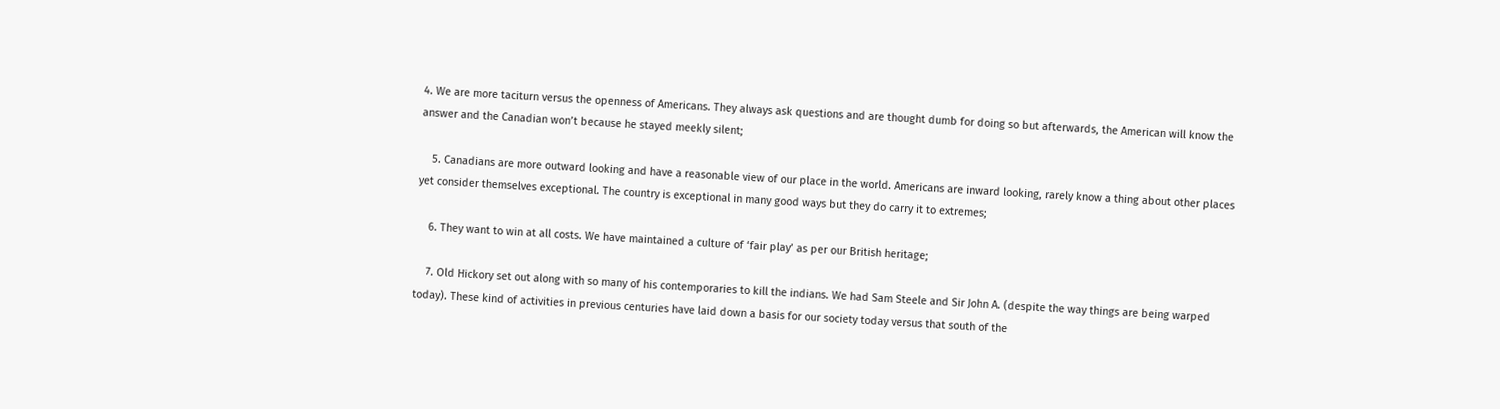4. We are more taciturn versus the openness of Americans. They always ask questions and are thought dumb for doing so but afterwards, the American will know the answer and the Canadian won’t because he stayed meekly silent;

    5. Canadians are more outward looking and have a reasonable view of our place in the world. Americans are inward looking, rarely know a thing about other places yet consider themselves exceptional. The country is exceptional in many good ways but they do carry it to extremes;

    6. They want to win at all costs. We have maintained a culture of ‘fair play’ as per our British heritage;

    7. Old Hickory set out along with so many of his contemporaries to kill the indians. We had Sam Steele and Sir John A. (despite the way things are being warped today). These kind of activities in previous centuries have laid down a basis for our society today versus that south of the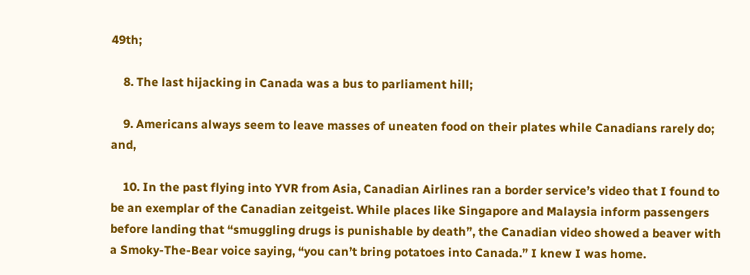49th;

    8. The last hijacking in Canada was a bus to parliament hill;

    9. Americans always seem to leave masses of uneaten food on their plates while Canadians rarely do; and,

    10. In the past flying into YVR from Asia, Canadian Airlines ran a border service’s video that I found to be an exemplar of the Canadian zeitgeist. While places like Singapore and Malaysia inform passengers before landing that “smuggling drugs is punishable by death”, the Canadian video showed a beaver with a Smoky-The-Bear voice saying, “you can’t bring potatoes into Canada.” I knew I was home.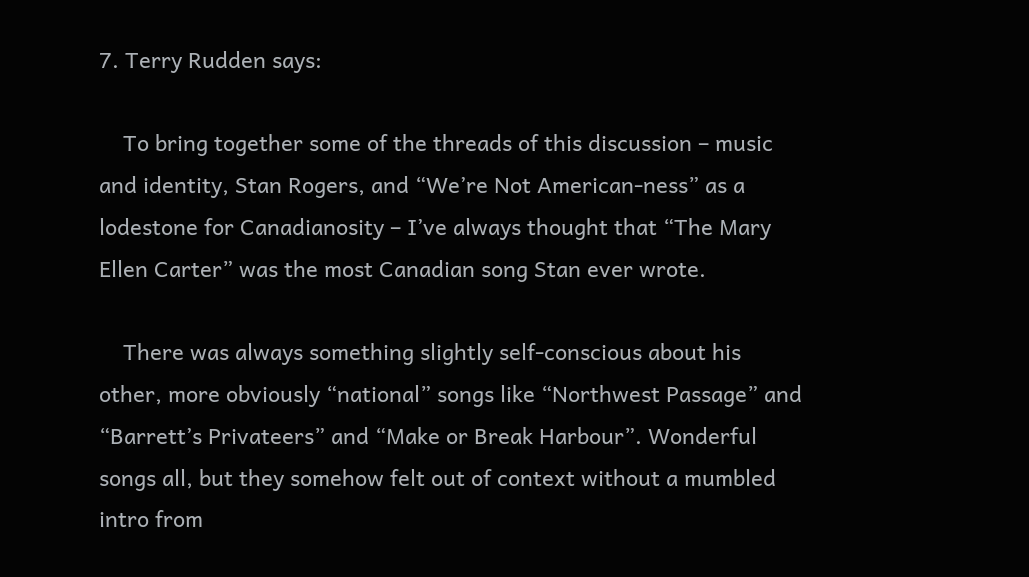7. Terry Rudden says:

    To bring together some of the threads of this discussion – music and identity, Stan Rogers, and “We’re Not American-ness” as a lodestone for Canadianosity – I’ve always thought that “The Mary Ellen Carter” was the most Canadian song Stan ever wrote.

    There was always something slightly self-conscious about his other, more obviously “national” songs like “Northwest Passage” and “Barrett’s Privateers” and “Make or Break Harbour”. Wonderful songs all, but they somehow felt out of context without a mumbled intro from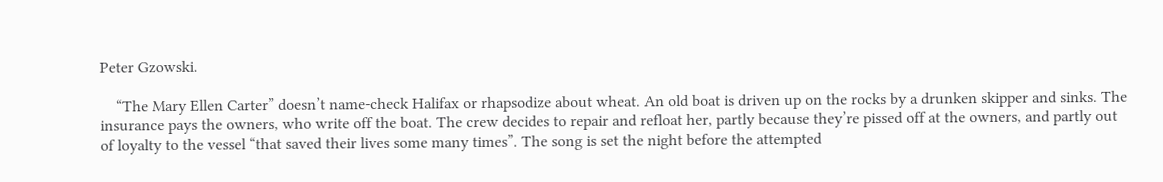Peter Gzowski.

    “The Mary Ellen Carter” doesn’t name-check Halifax or rhapsodize about wheat. An old boat is driven up on the rocks by a drunken skipper and sinks. The insurance pays the owners, who write off the boat. The crew decides to repair and refloat her, partly because they’re pissed off at the owners, and partly out of loyalty to the vessel “that saved their lives some many times”. The song is set the night before the attempted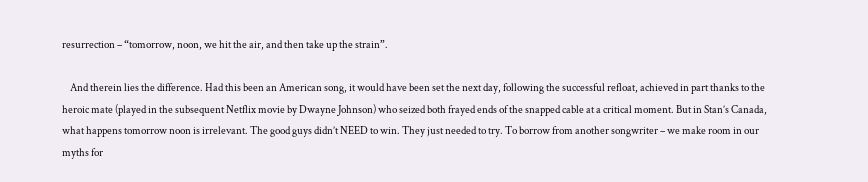resurrection – “tomorrow, noon, we hit the air, and then take up the strain”.

    And therein lies the difference. Had this been an American song, it would have been set the next day, following the successful refloat, achieved in part thanks to the heroic mate (played in the subsequent Netflix movie by Dwayne Johnson) who seized both frayed ends of the snapped cable at a critical moment. But in Stan’s Canada, what happens tomorrow noon is irrelevant. The good guys didn’t NEED to win. They just needed to try. To borrow from another songwriter – we make room in our myths for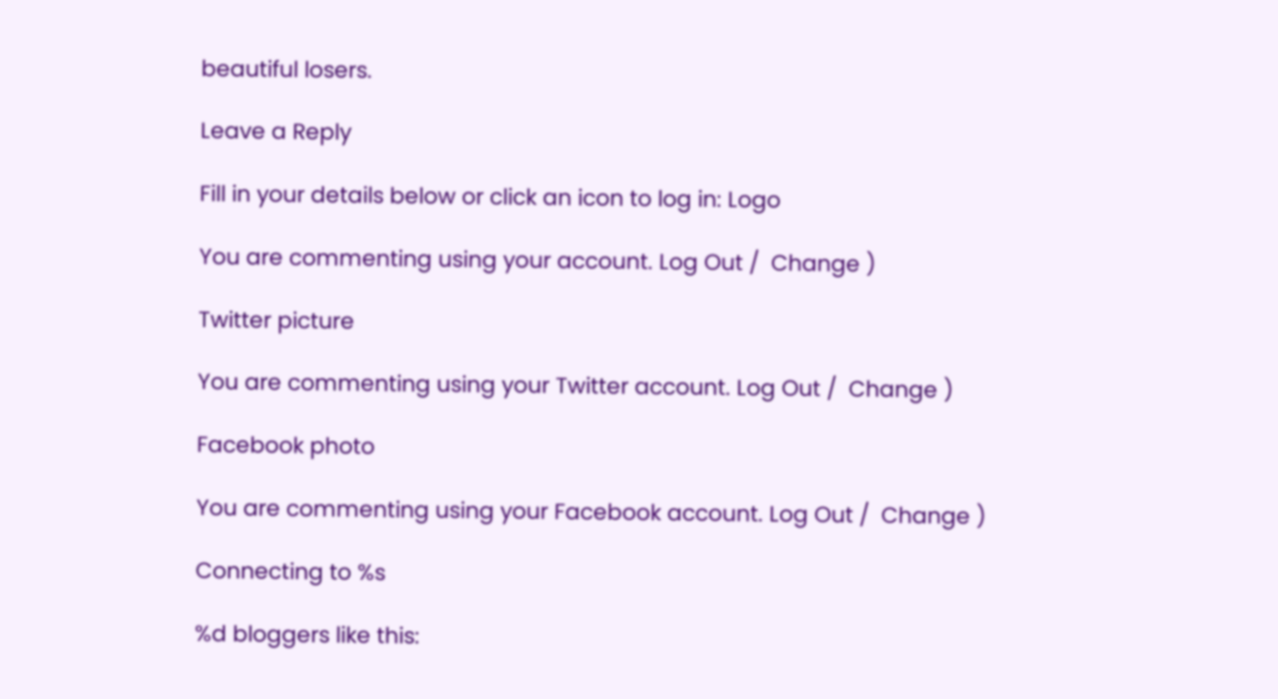beautiful losers.

Leave a Reply

Fill in your details below or click an icon to log in: Logo

You are commenting using your account. Log Out /  Change )

Twitter picture

You are commenting using your Twitter account. Log Out /  Change )

Facebook photo

You are commenting using your Facebook account. Log Out /  Change )

Connecting to %s

%d bloggers like this: